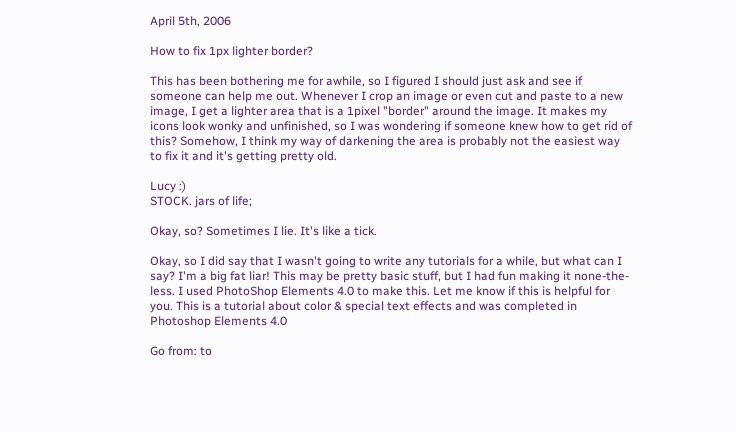April 5th, 2006

How to fix 1px lighter border?

This has been bothering me for awhile, so I figured I should just ask and see if someone can help me out. Whenever I crop an image or even cut and paste to a new image, I get a lighter area that is a 1pixel "border" around the image. It makes my icons look wonky and unfinished, so I was wondering if someone knew how to get rid of this? Somehow, I think my way of darkening the area is probably not the easiest way to fix it and it's getting pretty old.

Lucy :)
STOCK. jars of life;

Okay, so? Sometimes I lie. It's like a tick.

Okay, so I did say that I wasn't going to write any tutorials for a while, but what can I say? I'm a big fat liar! This may be pretty basic stuff, but I had fun making it none-the-less. I used PhotoShop Elements 4.0 to make this. Let me know if this is helpful for you. This is a tutorial about color & special text effects and was completed in Photoshop Elements 4.0

Go from: to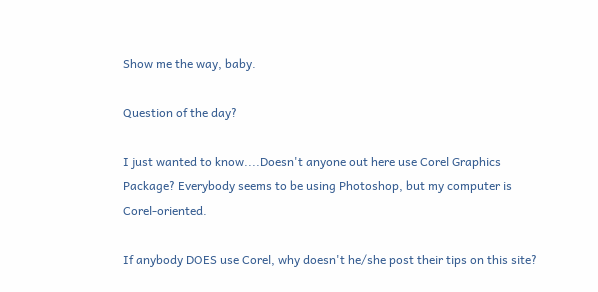Show me the way, baby.

Question of the day?

I just wanted to know....Doesn't anyone out here use Corel Graphics Package? Everybody seems to be using Photoshop, but my computer is Corel-oriented.

If anybody DOES use Corel, why doesn't he/she post their tips on this site?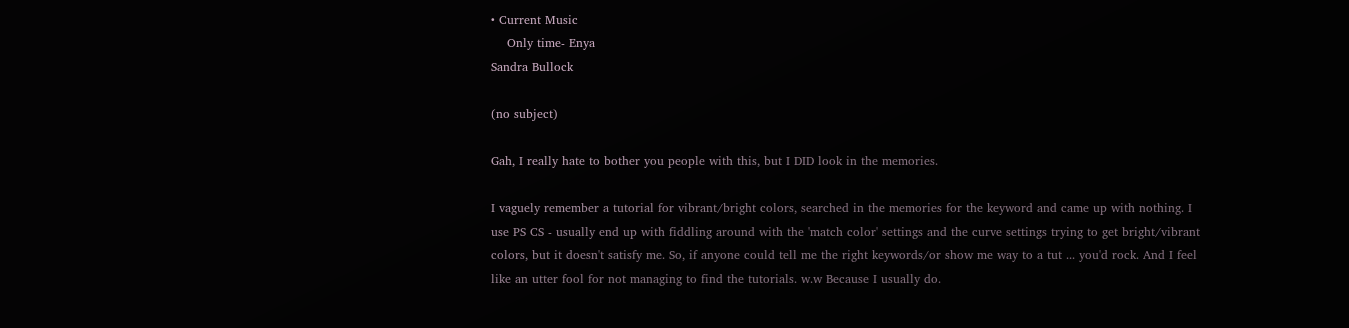• Current Music
    Only time- Enya
Sandra Bullock

(no subject)

Gah, I really hate to bother you people with this, but I DID look in the memories.

I vaguely remember a tutorial for vibrant/bright colors, searched in the memories for the keyword and came up with nothing. I use PS CS - usually end up with fiddling around with the 'match color' settings and the curve settings trying to get bright/vibrant colors, but it doesn't satisfy me. So, if anyone could tell me the right keywords/or show me way to a tut ... you'd rock. And I feel like an utter fool for not managing to find the tutorials. w.w Because I usually do.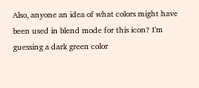Also, anyone an idea of what colors might have been used in blend mode for this icon? I'm guessing a dark green color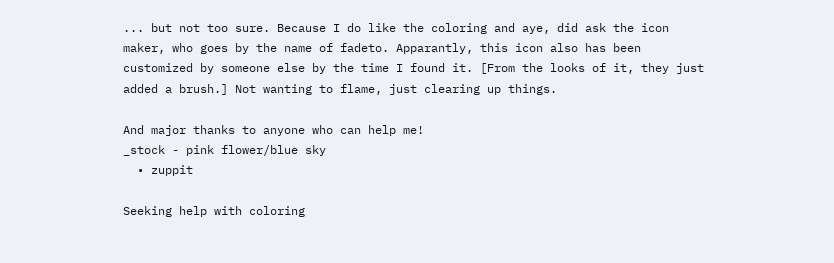... but not too sure. Because I do like the coloring and aye, did ask the icon maker, who goes by the name of fadeto. Apparantly, this icon also has been customized by someone else by the time I found it. [From the looks of it, they just added a brush.] Not wanting to flame, just clearing up things.

And major thanks to anyone who can help me!
_stock - pink flower/blue sky
  • zuppit

Seeking help with coloring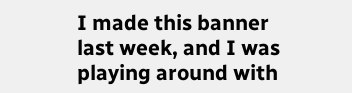I made this banner last week, and I was playing around with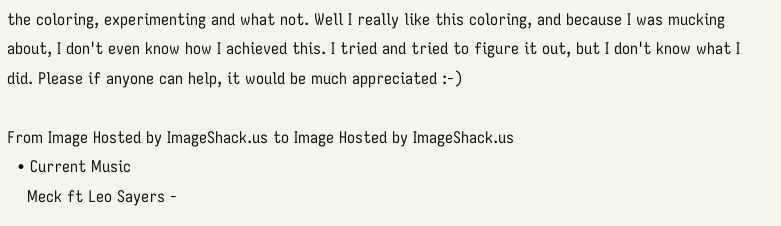the coloring, experimenting and what not. Well I really like this coloring, and because I was mucking about, I don't even know how I achieved this. I tried and tried to figure it out, but I don't know what I did. Please if anyone can help, it would be much appreciated :-)

From Image Hosted by ImageShack.us to Image Hosted by ImageShack.us
  • Current Music
    Meck ft Leo Sayers -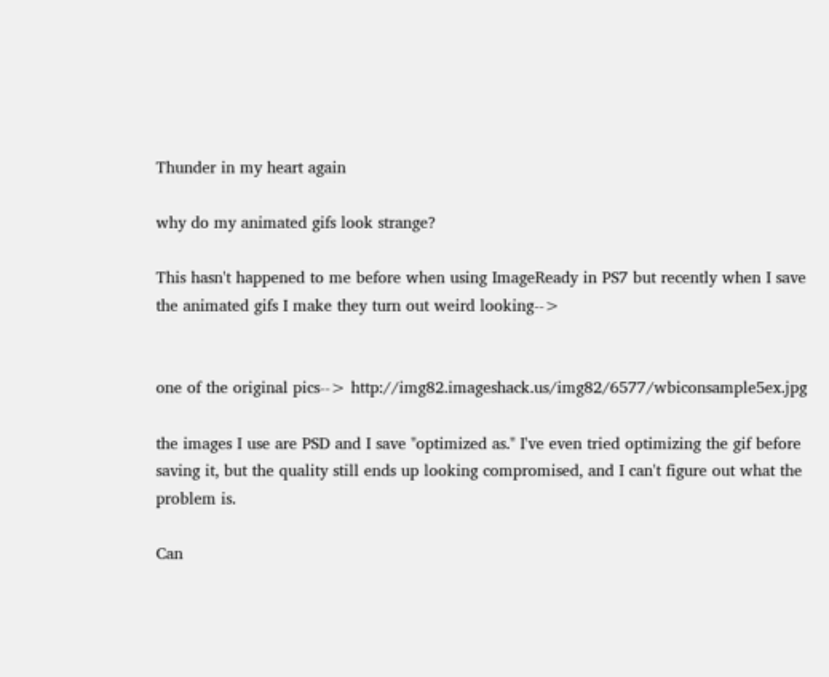Thunder in my heart again

why do my animated gifs look strange?

This hasn't happened to me before when using ImageReady in PS7 but recently when I save the animated gifs I make they turn out weird looking-->


one of the original pics--> http://img82.imageshack.us/img82/6577/wbiconsample5ex.jpg

the images I use are PSD and I save "optimized as." I've even tried optimizing the gif before saving it, but the quality still ends up looking compromised, and I can't figure out what the problem is.

Can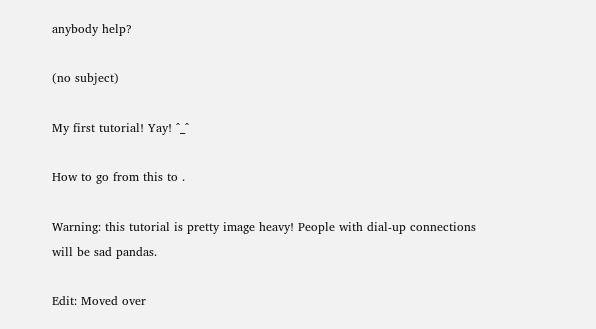anybody help?

(no subject)

My first tutorial! Yay! ^_^

How to go from this to .

Warning: this tutorial is pretty image heavy! People with dial-up connections will be sad pandas.

Edit: Moved over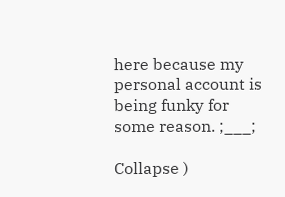here because my personal account is being funky for some reason. ;___;

Collapse )